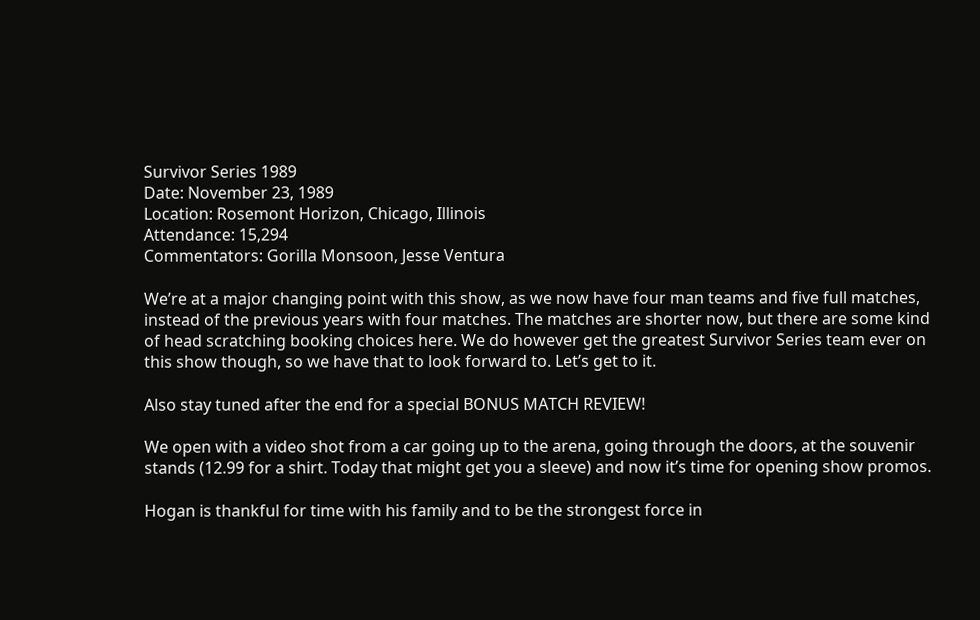Survivor Series 1989
Date: November 23, 1989
Location: Rosemont Horizon, Chicago, Illinois
Attendance: 15,294
Commentators: Gorilla Monsoon, Jesse Ventura

We’re at a major changing point with this show, as we now have four man teams and five full matches, instead of the previous years with four matches. The matches are shorter now, but there are some kind of head scratching booking choices here. We do however get the greatest Survivor Series team ever on this show though, so we have that to look forward to. Let’s get to it.

Also stay tuned after the end for a special BONUS MATCH REVIEW!

We open with a video shot from a car going up to the arena, going through the doors, at the souvenir stands (12.99 for a shirt. Today that might get you a sleeve) and now it’s time for opening show promos.

Hogan is thankful for time with his family and to be the strongest force in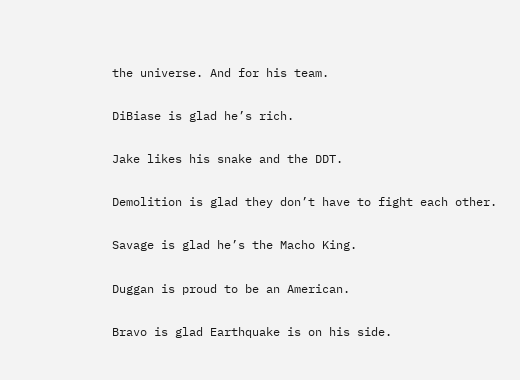the universe. And for his team.

DiBiase is glad he’s rich.

Jake likes his snake and the DDT.

Demolition is glad they don’t have to fight each other.

Savage is glad he’s the Macho King.

Duggan is proud to be an American.

Bravo is glad Earthquake is on his side.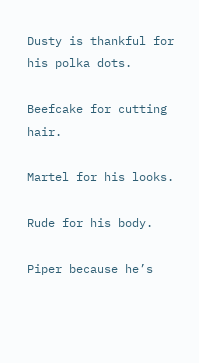Dusty is thankful for his polka dots.

Beefcake for cutting hair.

Martel for his looks.

Rude for his body.

Piper because he’s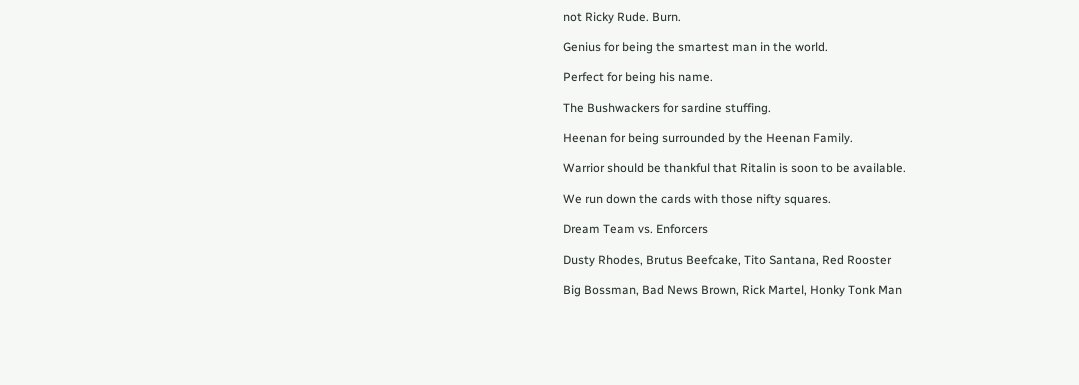not Ricky Rude. Burn.

Genius for being the smartest man in the world.

Perfect for being his name.

The Bushwackers for sardine stuffing.

Heenan for being surrounded by the Heenan Family.

Warrior should be thankful that Ritalin is soon to be available.

We run down the cards with those nifty squares.

Dream Team vs. Enforcers

Dusty Rhodes, Brutus Beefcake, Tito Santana, Red Rooster

Big Bossman, Bad News Brown, Rick Martel, Honky Tonk Man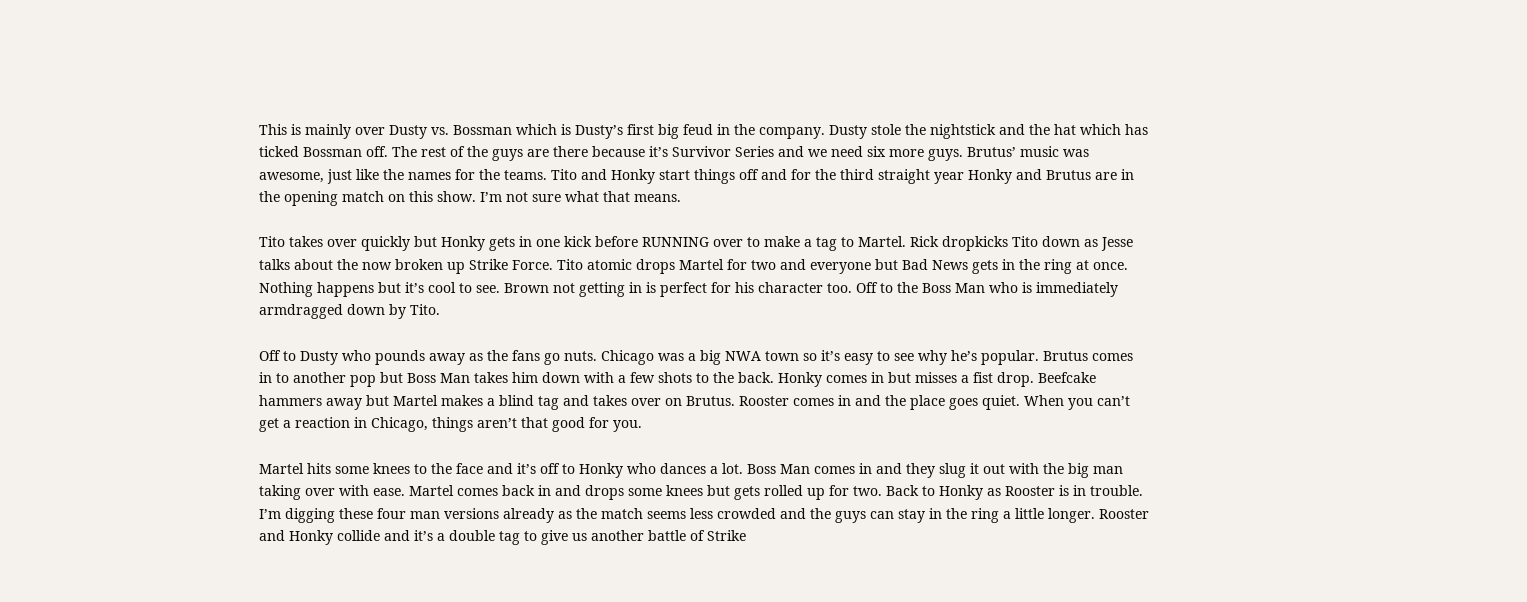This is mainly over Dusty vs. Bossman which is Dusty’s first big feud in the company. Dusty stole the nightstick and the hat which has ticked Bossman off. The rest of the guys are there because it’s Survivor Series and we need six more guys. Brutus’ music was awesome, just like the names for the teams. Tito and Honky start things off and for the third straight year Honky and Brutus are in the opening match on this show. I’m not sure what that means.

Tito takes over quickly but Honky gets in one kick before RUNNING over to make a tag to Martel. Rick dropkicks Tito down as Jesse talks about the now broken up Strike Force. Tito atomic drops Martel for two and everyone but Bad News gets in the ring at once. Nothing happens but it’s cool to see. Brown not getting in is perfect for his character too. Off to the Boss Man who is immediately armdragged down by Tito.

Off to Dusty who pounds away as the fans go nuts. Chicago was a big NWA town so it’s easy to see why he’s popular. Brutus comes in to another pop but Boss Man takes him down with a few shots to the back. Honky comes in but misses a fist drop. Beefcake hammers away but Martel makes a blind tag and takes over on Brutus. Rooster comes in and the place goes quiet. When you can’t get a reaction in Chicago, things aren’t that good for you.

Martel hits some knees to the face and it’s off to Honky who dances a lot. Boss Man comes in and they slug it out with the big man taking over with ease. Martel comes back in and drops some knees but gets rolled up for two. Back to Honky as Rooster is in trouble. I’m digging these four man versions already as the match seems less crowded and the guys can stay in the ring a little longer. Rooster and Honky collide and it’s a double tag to give us another battle of Strike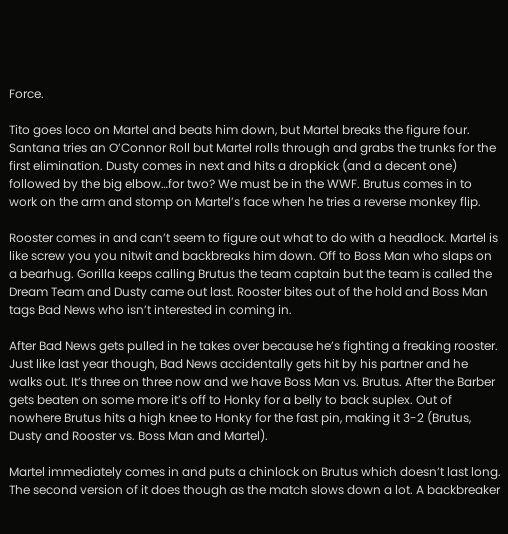Force.

Tito goes loco on Martel and beats him down, but Martel breaks the figure four. Santana tries an O’Connor Roll but Martel rolls through and grabs the trunks for the first elimination. Dusty comes in next and hits a dropkick (and a decent one) followed by the big elbow…for two? We must be in the WWF. Brutus comes in to work on the arm and stomp on Martel’s face when he tries a reverse monkey flip.

Rooster comes in and can’t seem to figure out what to do with a headlock. Martel is like screw you you nitwit and backbreaks him down. Off to Boss Man who slaps on a bearhug. Gorilla keeps calling Brutus the team captain but the team is called the Dream Team and Dusty came out last. Rooster bites out of the hold and Boss Man tags Bad News who isn’t interested in coming in.

After Bad News gets pulled in he takes over because he’s fighting a freaking rooster. Just like last year though, Bad News accidentally gets hit by his partner and he walks out. It’s three on three now and we have Boss Man vs. Brutus. After the Barber gets beaten on some more it’s off to Honky for a belly to back suplex. Out of nowhere Brutus hits a high knee to Honky for the fast pin, making it 3-2 (Brutus, Dusty and Rooster vs. Boss Man and Martel).

Martel immediately comes in and puts a chinlock on Brutus which doesn’t last long. The second version of it does though as the match slows down a lot. A backbreaker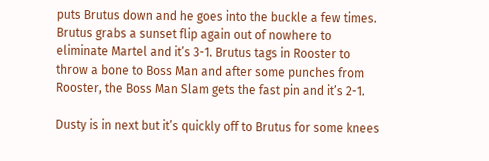puts Brutus down and he goes into the buckle a few times. Brutus grabs a sunset flip again out of nowhere to eliminate Martel and it’s 3-1. Brutus tags in Rooster to throw a bone to Boss Man and after some punches from Rooster, the Boss Man Slam gets the fast pin and it’s 2-1.

Dusty is in next but it’s quickly off to Brutus for some knees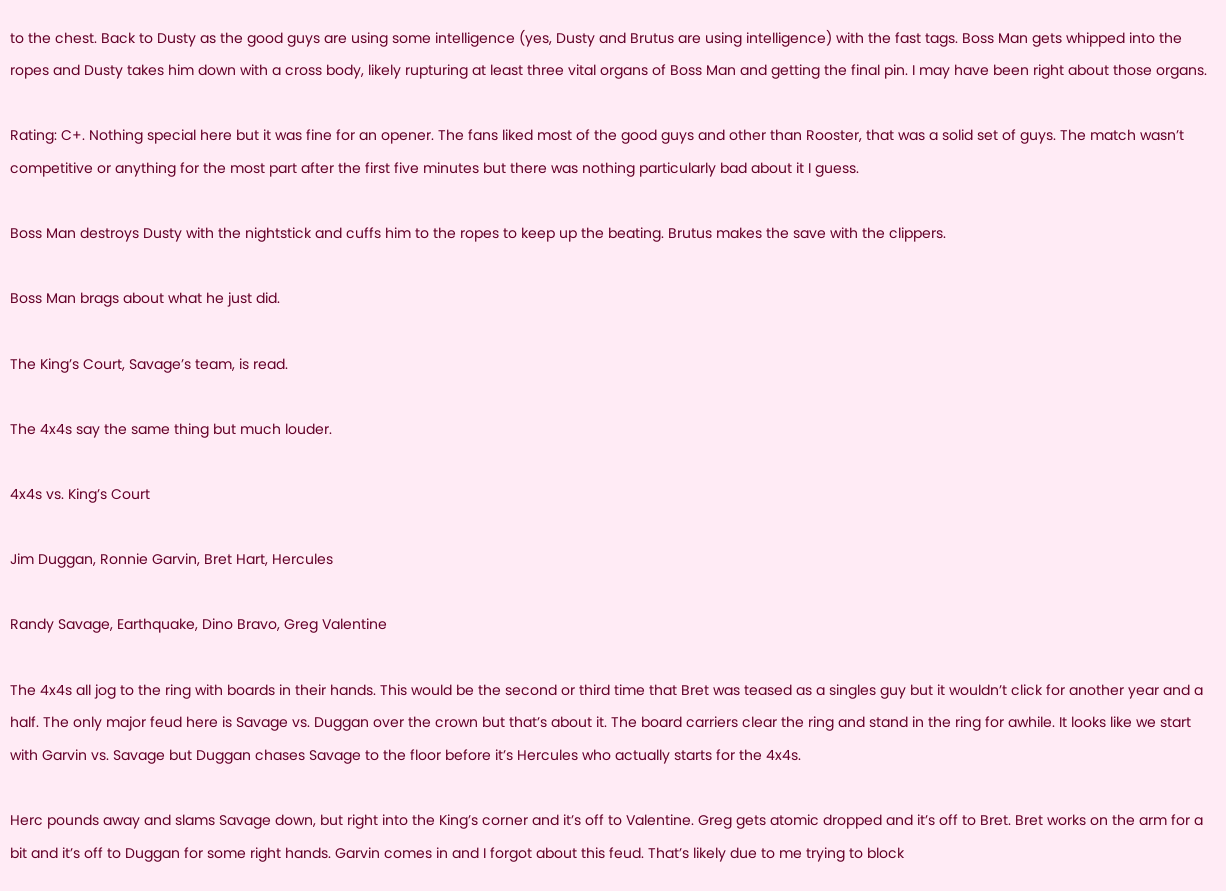to the chest. Back to Dusty as the good guys are using some intelligence (yes, Dusty and Brutus are using intelligence) with the fast tags. Boss Man gets whipped into the ropes and Dusty takes him down with a cross body, likely rupturing at least three vital organs of Boss Man and getting the final pin. I may have been right about those organs.

Rating: C+. Nothing special here but it was fine for an opener. The fans liked most of the good guys and other than Rooster, that was a solid set of guys. The match wasn’t competitive or anything for the most part after the first five minutes but there was nothing particularly bad about it I guess.

Boss Man destroys Dusty with the nightstick and cuffs him to the ropes to keep up the beating. Brutus makes the save with the clippers.

Boss Man brags about what he just did.

The King’s Court, Savage’s team, is read.

The 4x4s say the same thing but much louder.

4x4s vs. King’s Court

Jim Duggan, Ronnie Garvin, Bret Hart, Hercules

Randy Savage, Earthquake, Dino Bravo, Greg Valentine

The 4x4s all jog to the ring with boards in their hands. This would be the second or third time that Bret was teased as a singles guy but it wouldn’t click for another year and a half. The only major feud here is Savage vs. Duggan over the crown but that’s about it. The board carriers clear the ring and stand in the ring for awhile. It looks like we start with Garvin vs. Savage but Duggan chases Savage to the floor before it’s Hercules who actually starts for the 4x4s.

Herc pounds away and slams Savage down, but right into the King’s corner and it’s off to Valentine. Greg gets atomic dropped and it’s off to Bret. Bret works on the arm for a bit and it’s off to Duggan for some right hands. Garvin comes in and I forgot about this feud. That’s likely due to me trying to block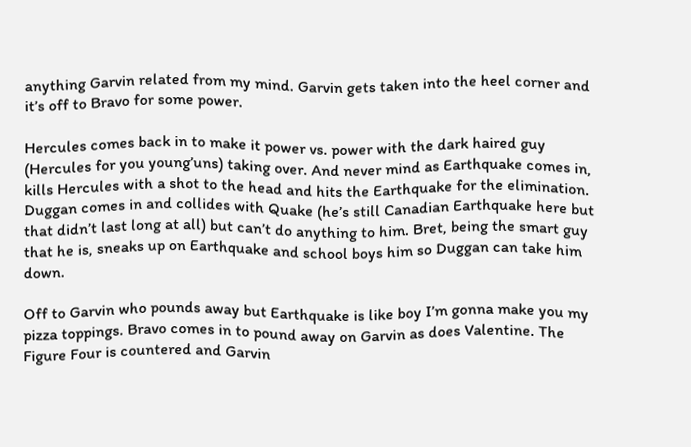anything Garvin related from my mind. Garvin gets taken into the heel corner and it’s off to Bravo for some power.

Hercules comes back in to make it power vs. power with the dark haired guy (Hercules for you young’uns) taking over. And never mind as Earthquake comes in, kills Hercules with a shot to the head and hits the Earthquake for the elimination. Duggan comes in and collides with Quake (he’s still Canadian Earthquake here but that didn’t last long at all) but can’t do anything to him. Bret, being the smart guy that he is, sneaks up on Earthquake and school boys him so Duggan can take him down.

Off to Garvin who pounds away but Earthquake is like boy I’m gonna make you my pizza toppings. Bravo comes in to pound away on Garvin as does Valentine. The Figure Four is countered and Garvin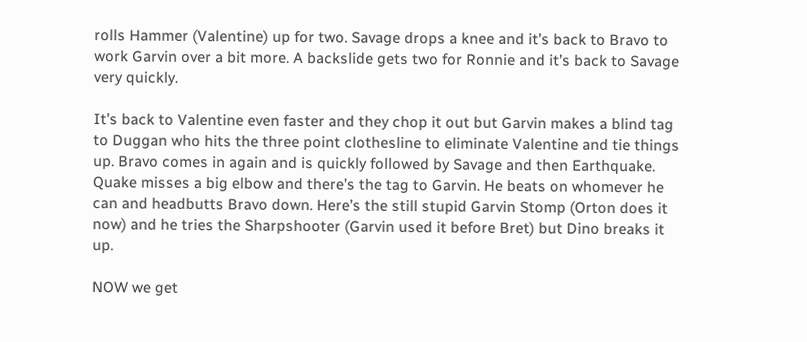rolls Hammer (Valentine) up for two. Savage drops a knee and it’s back to Bravo to work Garvin over a bit more. A backslide gets two for Ronnie and it’s back to Savage very quickly.

It’s back to Valentine even faster and they chop it out but Garvin makes a blind tag to Duggan who hits the three point clothesline to eliminate Valentine and tie things up. Bravo comes in again and is quickly followed by Savage and then Earthquake. Quake misses a big elbow and there’s the tag to Garvin. He beats on whomever he can and headbutts Bravo down. Here’s the still stupid Garvin Stomp (Orton does it now) and he tries the Sharpshooter (Garvin used it before Bret) but Dino breaks it up.

NOW we get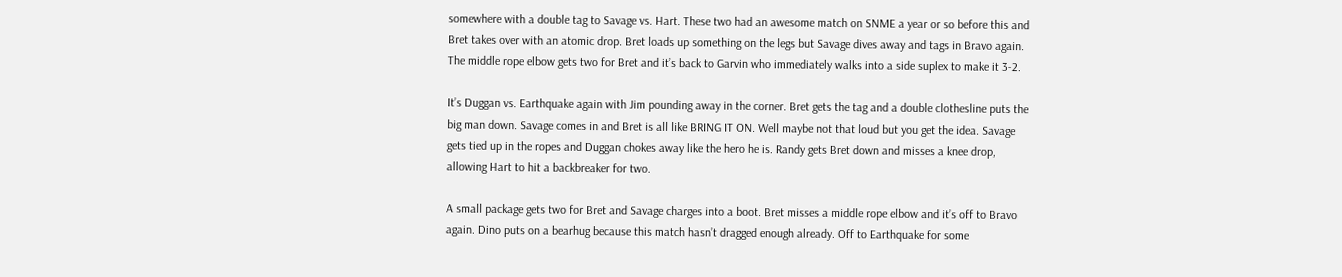somewhere with a double tag to Savage vs. Hart. These two had an awesome match on SNME a year or so before this and Bret takes over with an atomic drop. Bret loads up something on the legs but Savage dives away and tags in Bravo again. The middle rope elbow gets two for Bret and it’s back to Garvin who immediately walks into a side suplex to make it 3-2.

It’s Duggan vs. Earthquake again with Jim pounding away in the corner. Bret gets the tag and a double clothesline puts the big man down. Savage comes in and Bret is all like BRING IT ON. Well maybe not that loud but you get the idea. Savage gets tied up in the ropes and Duggan chokes away like the hero he is. Randy gets Bret down and misses a knee drop, allowing Hart to hit a backbreaker for two.

A small package gets two for Bret and Savage charges into a boot. Bret misses a middle rope elbow and it’s off to Bravo again. Dino puts on a bearhug because this match hasn’t dragged enough already. Off to Earthquake for some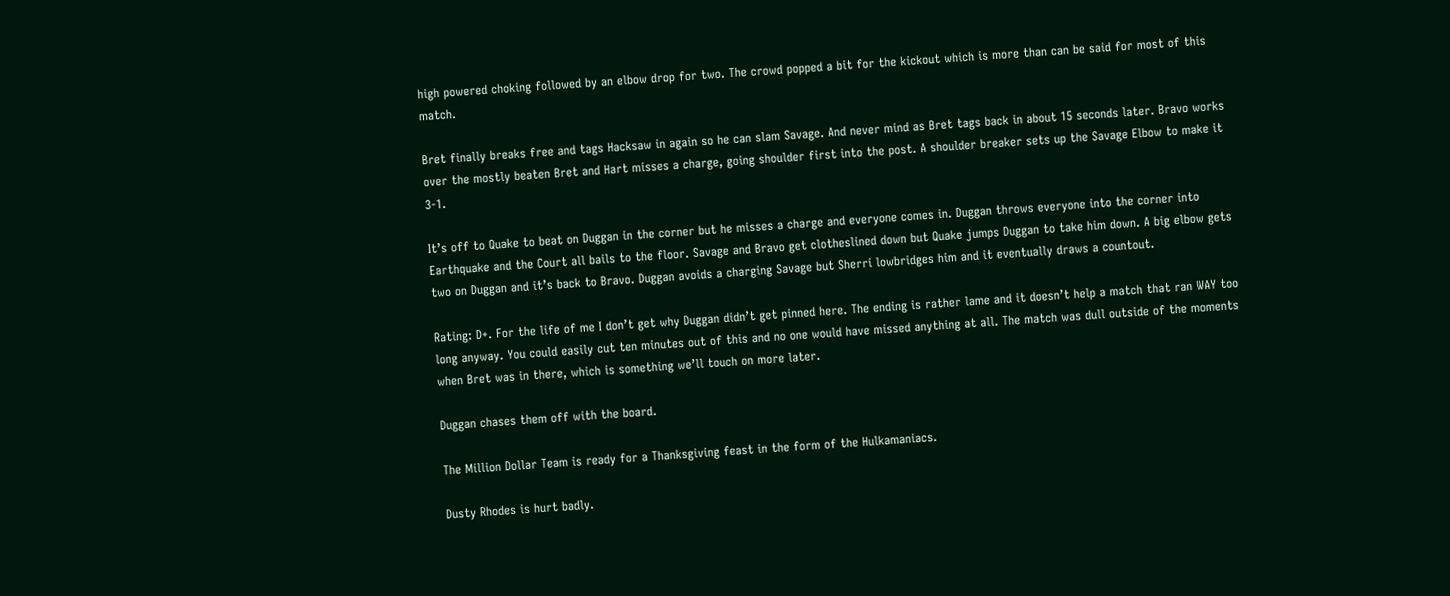high powered choking followed by an elbow drop for two. The crowd popped a bit for the kickout which is more than can be said for most of this match.

Bret finally breaks free and tags Hacksaw in again so he can slam Savage. And never mind as Bret tags back in about 15 seconds later. Bravo works over the mostly beaten Bret and Hart misses a charge, going shoulder first into the post. A shoulder breaker sets up the Savage Elbow to make it 3-1.

It’s off to Quake to beat on Duggan in the corner but he misses a charge and everyone comes in. Duggan throws everyone into the corner into Earthquake and the Court all bails to the floor. Savage and Bravo get clotheslined down but Quake jumps Duggan to take him down. A big elbow gets two on Duggan and it’s back to Bravo. Duggan avoids a charging Savage but Sherri lowbridges him and it eventually draws a countout.

Rating: D+. For the life of me I don’t get why Duggan didn’t get pinned here. The ending is rather lame and it doesn’t help a match that ran WAY too long anyway. You could easily cut ten minutes out of this and no one would have missed anything at all. The match was dull outside of the moments when Bret was in there, which is something we’ll touch on more later.

Duggan chases them off with the board.

The Million Dollar Team is ready for a Thanksgiving feast in the form of the Hulkamaniacs.

Dusty Rhodes is hurt badly.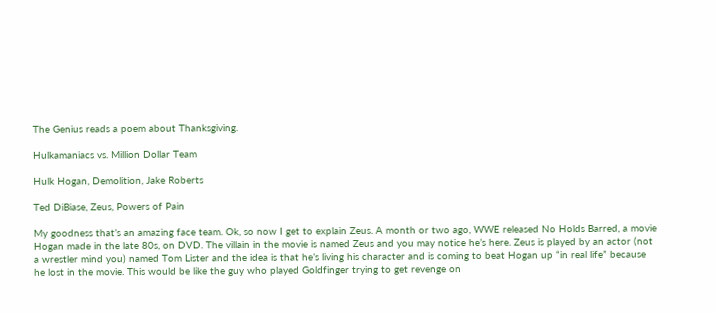The Genius reads a poem about Thanksgiving.

Hulkamaniacs vs. Million Dollar Team

Hulk Hogan, Demolition, Jake Roberts

Ted DiBiase, Zeus, Powers of Pain

My goodness that’s an amazing face team. Ok, so now I get to explain Zeus. A month or two ago, WWE released No Holds Barred, a movie Hogan made in the late 80s, on DVD. The villain in the movie is named Zeus and you may notice he’s here. Zeus is played by an actor (not a wrestler mind you) named Tom Lister and the idea is that he’s living his character and is coming to beat Hogan up “in real life” because he lost in the movie. This would be like the guy who played Goldfinger trying to get revenge on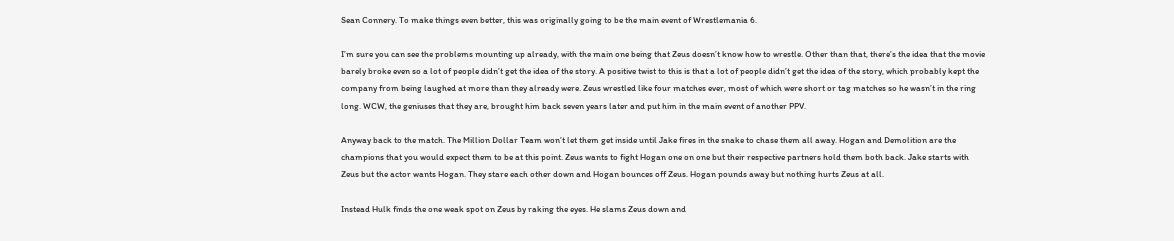Sean Connery. To make things even better, this was originally going to be the main event of Wrestlemania 6.

I’m sure you can see the problems mounting up already, with the main one being that Zeus doesn’t know how to wrestle. Other than that, there’s the idea that the movie barely broke even so a lot of people didn’t get the idea of the story. A positive twist to this is that a lot of people didn’t get the idea of the story, which probably kept the company from being laughed at more than they already were. Zeus wrestled like four matches ever, most of which were short or tag matches so he wasn’t in the ring long. WCW, the geniuses that they are, brought him back seven years later and put him in the main event of another PPV.

Anyway back to the match. The Million Dollar Team won’t let them get inside until Jake fires in the snake to chase them all away. Hogan and Demolition are the champions that you would expect them to be at this point. Zeus wants to fight Hogan one on one but their respective partners hold them both back. Jake starts with Zeus but the actor wants Hogan. They stare each other down and Hogan bounces off Zeus. Hogan pounds away but nothing hurts Zeus at all.

Instead Hulk finds the one weak spot on Zeus by raking the eyes. He slams Zeus down and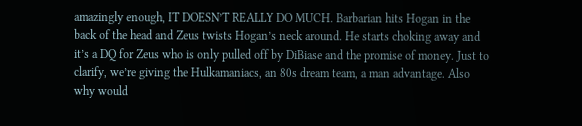amazingly enough, IT DOESN’T REALLY DO MUCH. Barbarian hits Hogan in the back of the head and Zeus twists Hogan’s neck around. He starts choking away and it’s a DQ for Zeus who is only pulled off by DiBiase and the promise of money. Just to clarify, we’re giving the Hulkamaniacs, an 80s dream team, a man advantage. Also why would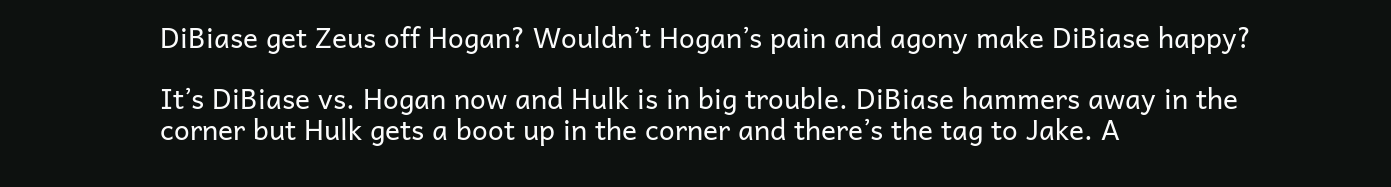DiBiase get Zeus off Hogan? Wouldn’t Hogan’s pain and agony make DiBiase happy?

It’s DiBiase vs. Hogan now and Hulk is in big trouble. DiBiase hammers away in the corner but Hulk gets a boot up in the corner and there’s the tag to Jake. A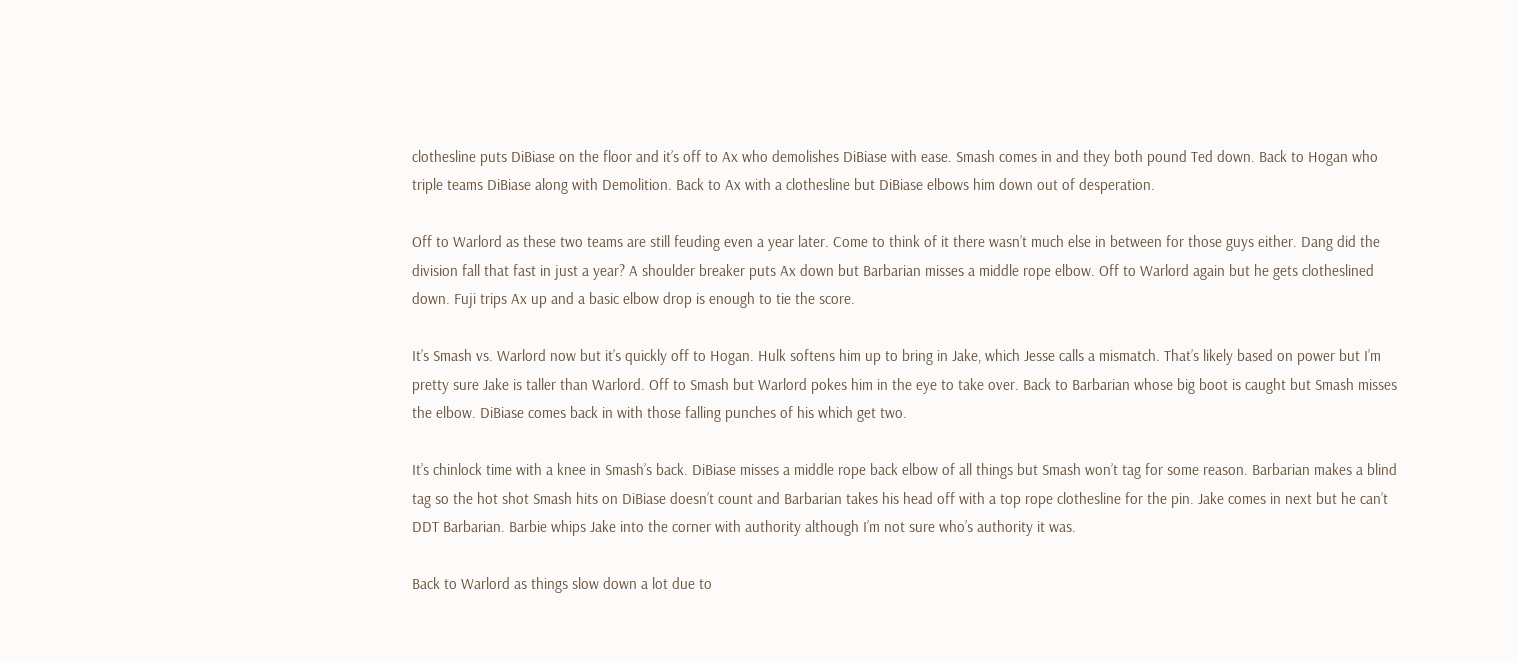clothesline puts DiBiase on the floor and it’s off to Ax who demolishes DiBiase with ease. Smash comes in and they both pound Ted down. Back to Hogan who triple teams DiBiase along with Demolition. Back to Ax with a clothesline but DiBiase elbows him down out of desperation.

Off to Warlord as these two teams are still feuding even a year later. Come to think of it there wasn’t much else in between for those guys either. Dang did the division fall that fast in just a year? A shoulder breaker puts Ax down but Barbarian misses a middle rope elbow. Off to Warlord again but he gets clotheslined down. Fuji trips Ax up and a basic elbow drop is enough to tie the score.

It’s Smash vs. Warlord now but it’s quickly off to Hogan. Hulk softens him up to bring in Jake, which Jesse calls a mismatch. That’s likely based on power but I’m pretty sure Jake is taller than Warlord. Off to Smash but Warlord pokes him in the eye to take over. Back to Barbarian whose big boot is caught but Smash misses the elbow. DiBiase comes back in with those falling punches of his which get two.

It’s chinlock time with a knee in Smash’s back. DiBiase misses a middle rope back elbow of all things but Smash won’t tag for some reason. Barbarian makes a blind tag so the hot shot Smash hits on DiBiase doesn’t count and Barbarian takes his head off with a top rope clothesline for the pin. Jake comes in next but he can’t DDT Barbarian. Barbie whips Jake into the corner with authority although I’m not sure who’s authority it was.

Back to Warlord as things slow down a lot due to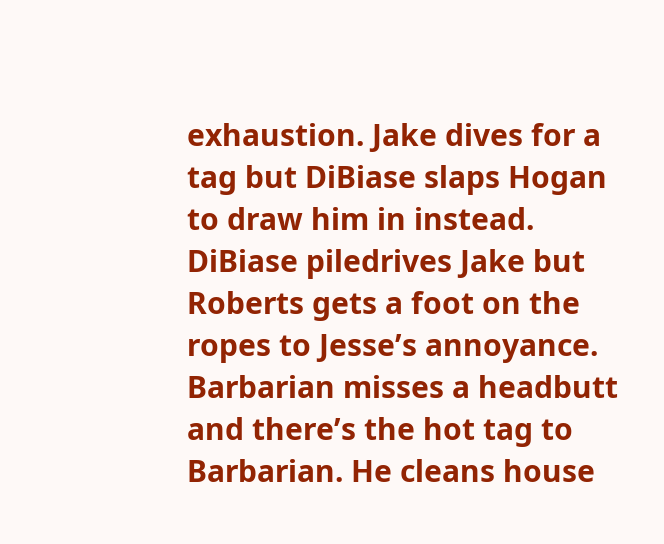exhaustion. Jake dives for a tag but DiBiase slaps Hogan to draw him in instead. DiBiase piledrives Jake but Roberts gets a foot on the ropes to Jesse’s annoyance. Barbarian misses a headbutt and there’s the hot tag to Barbarian. He cleans house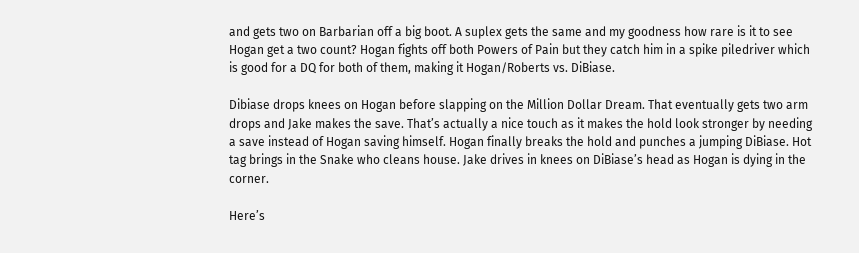and gets two on Barbarian off a big boot. A suplex gets the same and my goodness how rare is it to see Hogan get a two count? Hogan fights off both Powers of Pain but they catch him in a spike piledriver which is good for a DQ for both of them, making it Hogan/Roberts vs. DiBiase.

Dibiase drops knees on Hogan before slapping on the Million Dollar Dream. That eventually gets two arm drops and Jake makes the save. That’s actually a nice touch as it makes the hold look stronger by needing a save instead of Hogan saving himself. Hogan finally breaks the hold and punches a jumping DiBiase. Hot tag brings in the Snake who cleans house. Jake drives in knees on DiBiase’s head as Hogan is dying in the corner.

Here’s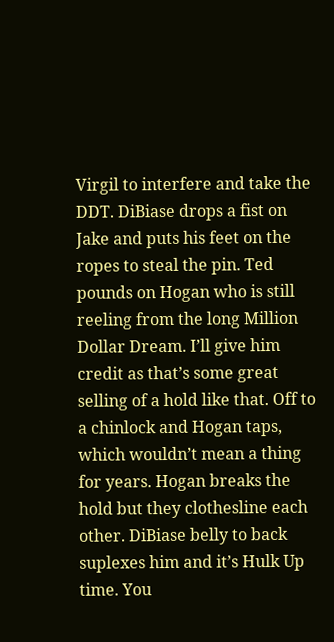Virgil to interfere and take the DDT. DiBiase drops a fist on Jake and puts his feet on the ropes to steal the pin. Ted pounds on Hogan who is still reeling from the long Million Dollar Dream. I’ll give him credit as that’s some great selling of a hold like that. Off to a chinlock and Hogan taps, which wouldn’t mean a thing for years. Hogan breaks the hold but they clothesline each other. DiBiase belly to back suplexes him and it’s Hulk Up time. You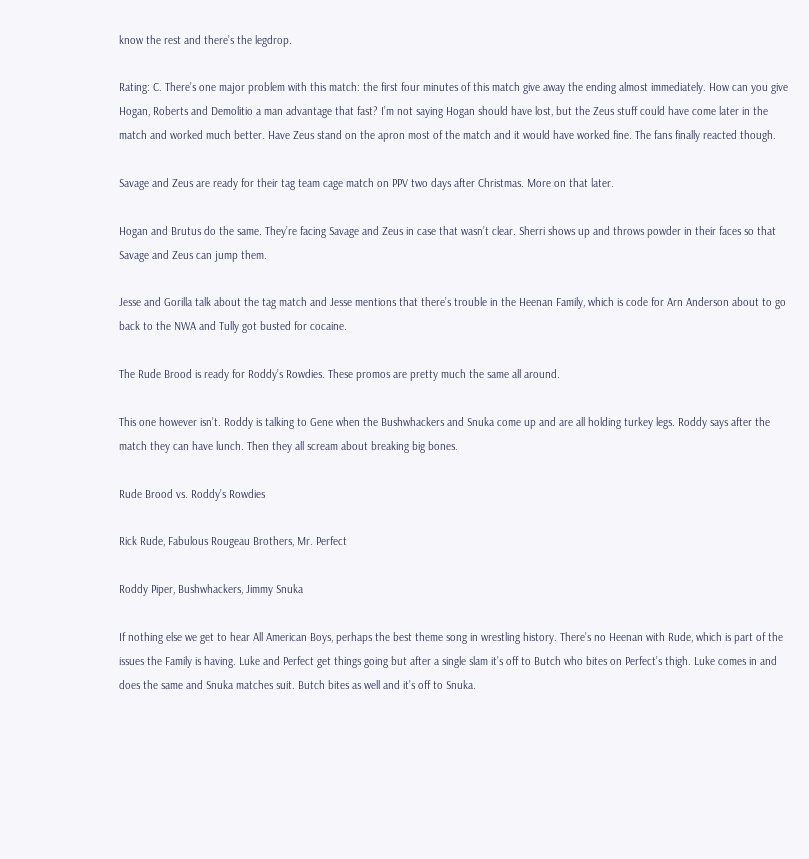know the rest and there’s the legdrop.

Rating: C. There’s one major problem with this match: the first four minutes of this match give away the ending almost immediately. How can you give Hogan, Roberts and Demolitio a man advantage that fast? I’m not saying Hogan should have lost, but the Zeus stuff could have come later in the match and worked much better. Have Zeus stand on the apron most of the match and it would have worked fine. The fans finally reacted though.

Savage and Zeus are ready for their tag team cage match on PPV two days after Christmas. More on that later.

Hogan and Brutus do the same. They’re facing Savage and Zeus in case that wasn’t clear. Sherri shows up and throws powder in their faces so that Savage and Zeus can jump them.

Jesse and Gorilla talk about the tag match and Jesse mentions that there’s trouble in the Heenan Family, which is code for Arn Anderson about to go back to the NWA and Tully got busted for cocaine.

The Rude Brood is ready for Roddy’s Rowdies. These promos are pretty much the same all around.

This one however isn’t. Roddy is talking to Gene when the Bushwhackers and Snuka come up and are all holding turkey legs. Roddy says after the match they can have lunch. Then they all scream about breaking big bones.

Rude Brood vs. Roddy’s Rowdies

Rick Rude, Fabulous Rougeau Brothers, Mr. Perfect

Roddy Piper, Bushwhackers, Jimmy Snuka

If nothing else we get to hear All American Boys, perhaps the best theme song in wrestling history. There’s no Heenan with Rude, which is part of the issues the Family is having. Luke and Perfect get things going but after a single slam it’s off to Butch who bites on Perfect’s thigh. Luke comes in and does the same and Snuka matches suit. Butch bites as well and it’s off to Snuka.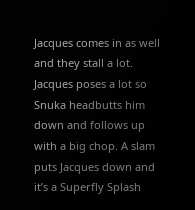Jacques comes in as well and they stall a lot. Jacques poses a lot so Snuka headbutts him down and follows up with a big chop. A slam puts Jacques down and it’s a Superfly Splash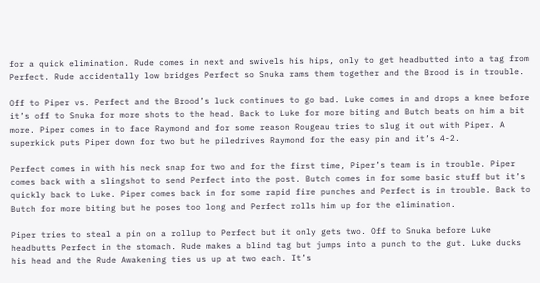for a quick elimination. Rude comes in next and swivels his hips, only to get headbutted into a tag from Perfect. Rude accidentally low bridges Perfect so Snuka rams them together and the Brood is in trouble.

Off to Piper vs. Perfect and the Brood’s luck continues to go bad. Luke comes in and drops a knee before it’s off to Snuka for more shots to the head. Back to Luke for more biting and Butch beats on him a bit more. Piper comes in to face Raymond and for some reason Rougeau tries to slug it out with Piper. A superkick puts Piper down for two but he piledrives Raymond for the easy pin and it’s 4-2.

Perfect comes in with his neck snap for two and for the first time, Piper’s team is in trouble. Piper comes back with a slingshot to send Perfect into the post. Butch comes in for some basic stuff but it’s quickly back to Luke. Piper comes back in for some rapid fire punches and Perfect is in trouble. Back to Butch for more biting but he poses too long and Perfect rolls him up for the elimination.

Piper tries to steal a pin on a rollup to Perfect but it only gets two. Off to Snuka before Luke headbutts Perfect in the stomach. Rude makes a blind tag but jumps into a punch to the gut. Luke ducks his head and the Rude Awakening ties us up at two each. It’s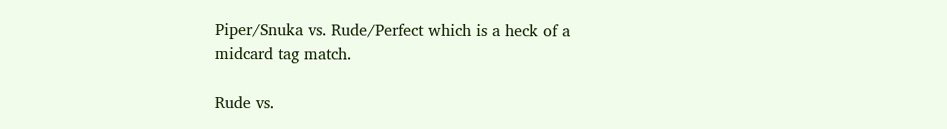Piper/Snuka vs. Rude/Perfect which is a heck of a midcard tag match.

Rude vs.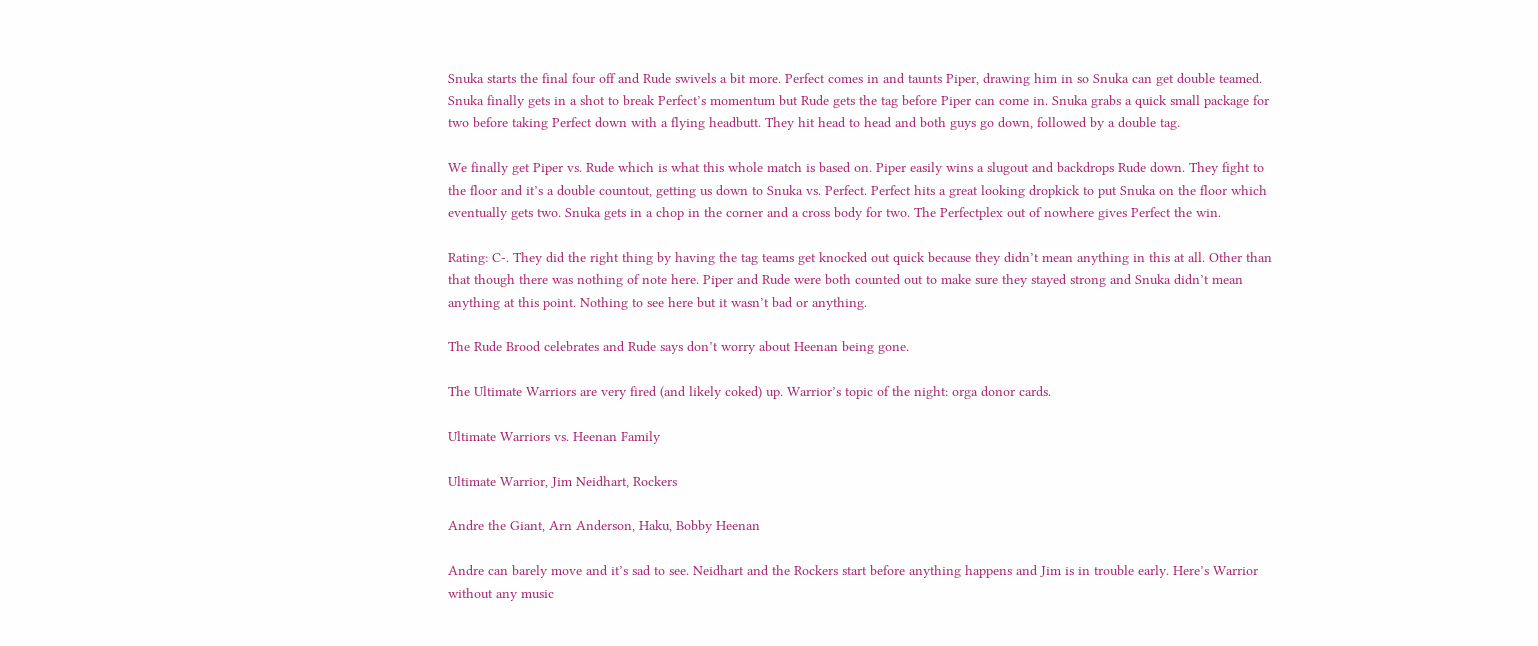Snuka starts the final four off and Rude swivels a bit more. Perfect comes in and taunts Piper, drawing him in so Snuka can get double teamed. Snuka finally gets in a shot to break Perfect’s momentum but Rude gets the tag before Piper can come in. Snuka grabs a quick small package for two before taking Perfect down with a flying headbutt. They hit head to head and both guys go down, followed by a double tag.

We finally get Piper vs. Rude which is what this whole match is based on. Piper easily wins a slugout and backdrops Rude down. They fight to the floor and it’s a double countout, getting us down to Snuka vs. Perfect. Perfect hits a great looking dropkick to put Snuka on the floor which eventually gets two. Snuka gets in a chop in the corner and a cross body for two. The Perfectplex out of nowhere gives Perfect the win.

Rating: C-. They did the right thing by having the tag teams get knocked out quick because they didn’t mean anything in this at all. Other than that though there was nothing of note here. Piper and Rude were both counted out to make sure they stayed strong and Snuka didn’t mean anything at this point. Nothing to see here but it wasn’t bad or anything.

The Rude Brood celebrates and Rude says don’t worry about Heenan being gone.

The Ultimate Warriors are very fired (and likely coked) up. Warrior’s topic of the night: orga donor cards.

Ultimate Warriors vs. Heenan Family

Ultimate Warrior, Jim Neidhart, Rockers

Andre the Giant, Arn Anderson, Haku, Bobby Heenan

Andre can barely move and it’s sad to see. Neidhart and the Rockers start before anything happens and Jim is in trouble early. Here’s Warrior without any music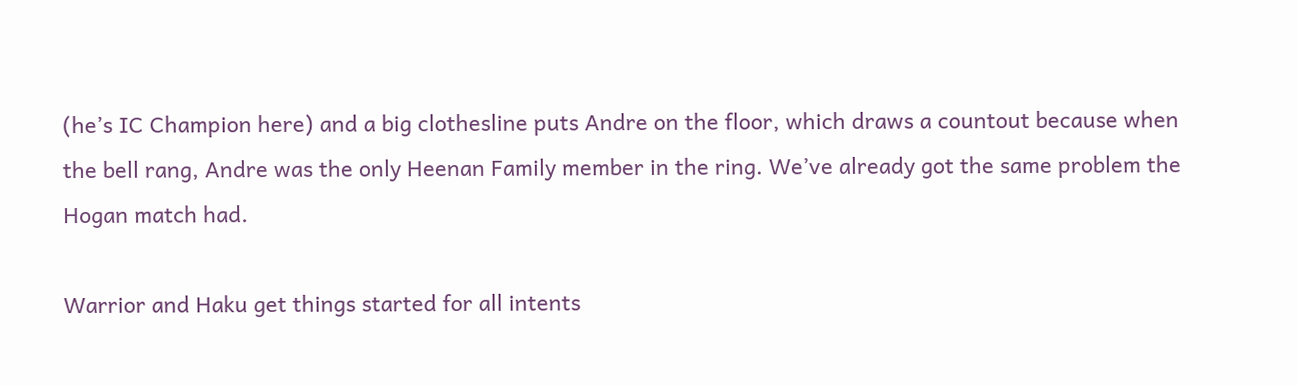(he’s IC Champion here) and a big clothesline puts Andre on the floor, which draws a countout because when the bell rang, Andre was the only Heenan Family member in the ring. We’ve already got the same problem the Hogan match had.

Warrior and Haku get things started for all intents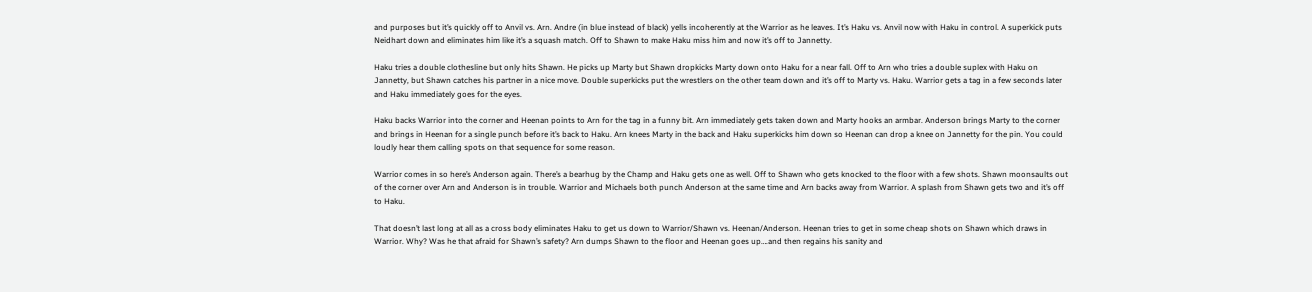and purposes but it’s quickly off to Anvil vs. Arn. Andre (in blue instead of black) yells incoherently at the Warrior as he leaves. It’s Haku vs. Anvil now with Haku in control. A superkick puts Neidhart down and eliminates him like it’s a squash match. Off to Shawn to make Haku miss him and now it’s off to Jannetty.

Haku tries a double clothesline but only hits Shawn. He picks up Marty but Shawn dropkicks Marty down onto Haku for a near fall. Off to Arn who tries a double suplex with Haku on Jannetty, but Shawn catches his partner in a nice move. Double superkicks put the wrestlers on the other team down and it’s off to Marty vs. Haku. Warrior gets a tag in a few seconds later and Haku immediately goes for the eyes.

Haku backs Warrior into the corner and Heenan points to Arn for the tag in a funny bit. Arn immediately gets taken down and Marty hooks an armbar. Anderson brings Marty to the corner and brings in Heenan for a single punch before it’s back to Haku. Arn knees Marty in the back and Haku superkicks him down so Heenan can drop a knee on Jannetty for the pin. You could loudly hear them calling spots on that sequence for some reason.

Warrior comes in so here’s Anderson again. There’s a bearhug by the Champ and Haku gets one as well. Off to Shawn who gets knocked to the floor with a few shots. Shawn moonsaults out of the corner over Arn and Anderson is in trouble. Warrior and Michaels both punch Anderson at the same time and Arn backs away from Warrior. A splash from Shawn gets two and it’s off to Haku.

That doesn’t last long at all as a cross body eliminates Haku to get us down to Warrior/Shawn vs. Heenan/Anderson. Heenan tries to get in some cheap shots on Shawn which draws in Warrior. Why? Was he that afraid for Shawn’s safety? Arn dumps Shawn to the floor and Heenan goes up….and then regains his sanity and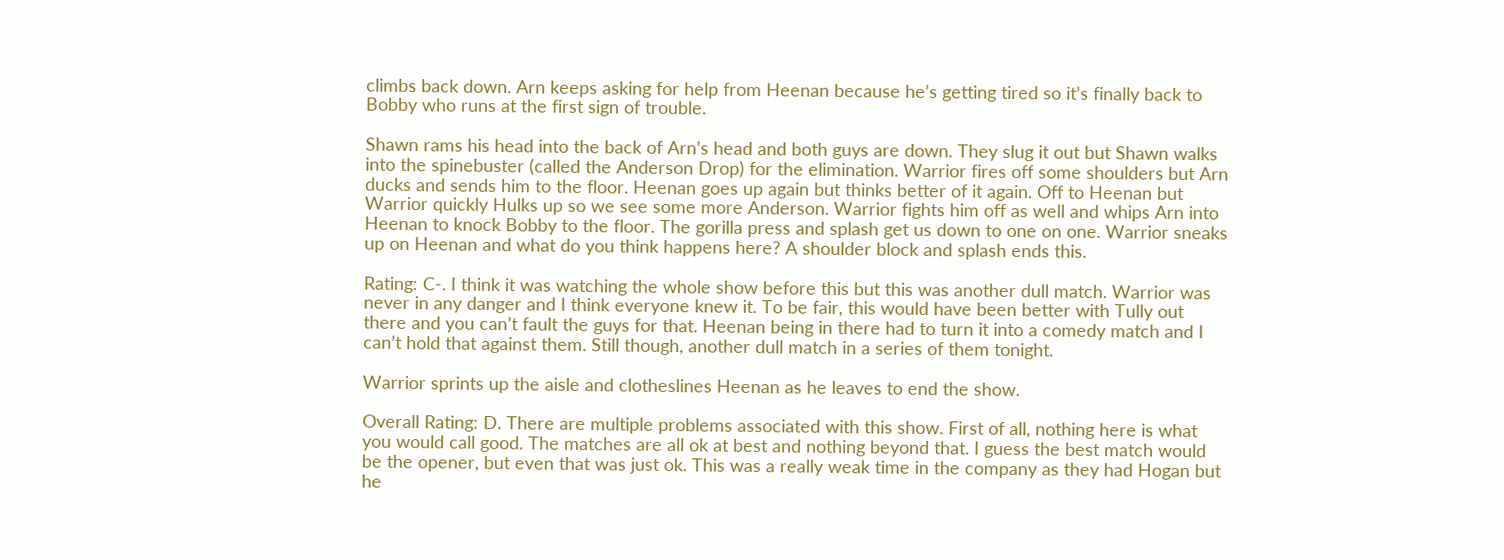climbs back down. Arn keeps asking for help from Heenan because he’s getting tired so it’s finally back to Bobby who runs at the first sign of trouble.

Shawn rams his head into the back of Arn’s head and both guys are down. They slug it out but Shawn walks into the spinebuster (called the Anderson Drop) for the elimination. Warrior fires off some shoulders but Arn ducks and sends him to the floor. Heenan goes up again but thinks better of it again. Off to Heenan but Warrior quickly Hulks up so we see some more Anderson. Warrior fights him off as well and whips Arn into Heenan to knock Bobby to the floor. The gorilla press and splash get us down to one on one. Warrior sneaks up on Heenan and what do you think happens here? A shoulder block and splash ends this.

Rating: C-. I think it was watching the whole show before this but this was another dull match. Warrior was never in any danger and I think everyone knew it. To be fair, this would have been better with Tully out there and you can’t fault the guys for that. Heenan being in there had to turn it into a comedy match and I can’t hold that against them. Still though, another dull match in a series of them tonight.

Warrior sprints up the aisle and clotheslines Heenan as he leaves to end the show.

Overall Rating: D. There are multiple problems associated with this show. First of all, nothing here is what you would call good. The matches are all ok at best and nothing beyond that. I guess the best match would be the opener, but even that was just ok. This was a really weak time in the company as they had Hogan but he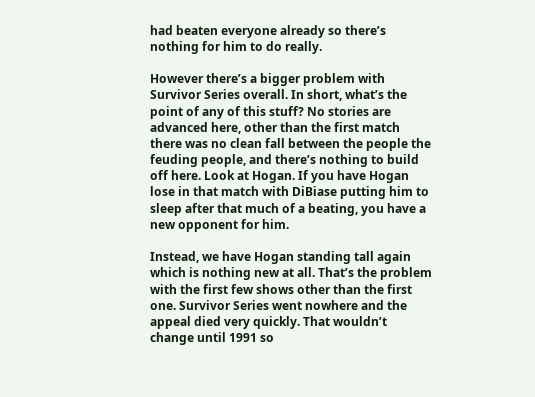had beaten everyone already so there’s nothing for him to do really.

However there’s a bigger problem with Survivor Series overall. In short, what’s the point of any of this stuff? No stories are advanced here, other than the first match there was no clean fall between the people the feuding people, and there’s nothing to build off here. Look at Hogan. If you have Hogan lose in that match with DiBiase putting him to sleep after that much of a beating, you have a new opponent for him.

Instead, we have Hogan standing tall again which is nothing new at all. That’s the problem with the first few shows other than the first one. Survivor Series went nowhere and the appeal died very quickly. That wouldn’t change until 1991 so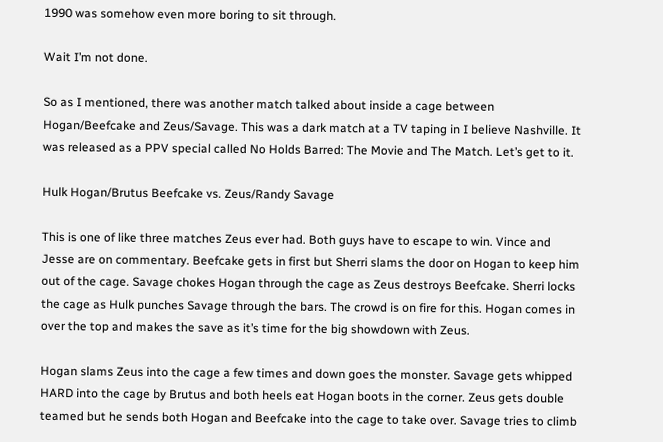1990 was somehow even more boring to sit through.

Wait I’m not done.

So as I mentioned, there was another match talked about inside a cage between Hogan/Beefcake and Zeus/Savage. This was a dark match at a TV taping in I believe Nashville. It was released as a PPV special called No Holds Barred: The Movie and The Match. Let’s get to it.

Hulk Hogan/Brutus Beefcake vs. Zeus/Randy Savage

This is one of like three matches Zeus ever had. Both guys have to escape to win. Vince and Jesse are on commentary. Beefcake gets in first but Sherri slams the door on Hogan to keep him out of the cage. Savage chokes Hogan through the cage as Zeus destroys Beefcake. Sherri locks the cage as Hulk punches Savage through the bars. The crowd is on fire for this. Hogan comes in over the top and makes the save as it’s time for the big showdown with Zeus.

Hogan slams Zeus into the cage a few times and down goes the monster. Savage gets whipped HARD into the cage by Brutus and both heels eat Hogan boots in the corner. Zeus gets double teamed but he sends both Hogan and Beefcake into the cage to take over. Savage tries to climb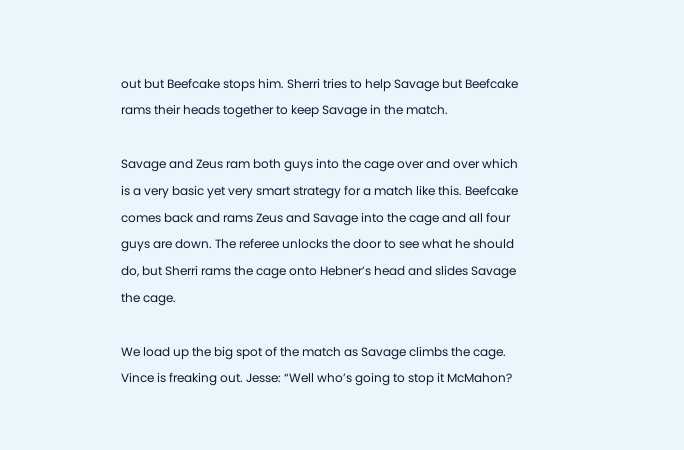out but Beefcake stops him. Sherri tries to help Savage but Beefcake rams their heads together to keep Savage in the match.

Savage and Zeus ram both guys into the cage over and over which is a very basic yet very smart strategy for a match like this. Beefcake comes back and rams Zeus and Savage into the cage and all four guys are down. The referee unlocks the door to see what he should do, but Sherri rams the cage onto Hebner’s head and slides Savage the cage.

We load up the big spot of the match as Savage climbs the cage. Vince is freaking out. Jesse: “Well who’s going to stop it McMahon?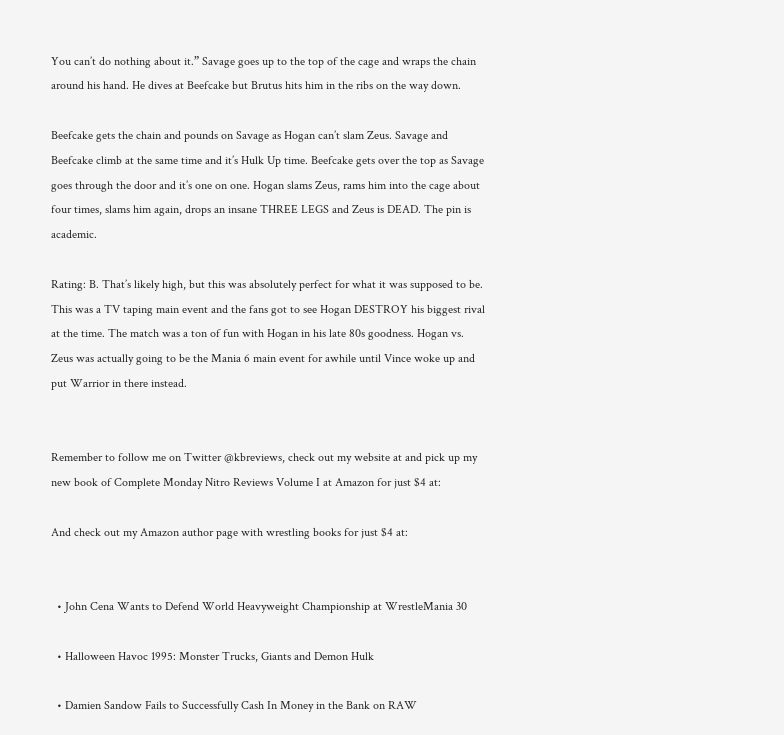You can’t do nothing about it.” Savage goes up to the top of the cage and wraps the chain around his hand. He dives at Beefcake but Brutus hits him in the ribs on the way down.

Beefcake gets the chain and pounds on Savage as Hogan can’t slam Zeus. Savage and Beefcake climb at the same time and it’s Hulk Up time. Beefcake gets over the top as Savage goes through the door and it’s one on one. Hogan slams Zeus, rams him into the cage about four times, slams him again, drops an insane THREE LEGS and Zeus is DEAD. The pin is academic.

Rating: B. That’s likely high, but this was absolutely perfect for what it was supposed to be. This was a TV taping main event and the fans got to see Hogan DESTROY his biggest rival at the time. The match was a ton of fun with Hogan in his late 80s goodness. Hogan vs. Zeus was actually going to be the Mania 6 main event for awhile until Vince woke up and put Warrior in there instead.


Remember to follow me on Twitter @kbreviews, check out my website at and pick up my new book of Complete Monday Nitro Reviews Volume I at Amazon for just $4 at:

And check out my Amazon author page with wrestling books for just $4 at:


  • John Cena Wants to Defend World Heavyweight Championship at WrestleMania 30

  • Halloween Havoc 1995: Monster Trucks, Giants and Demon Hulk

  • Damien Sandow Fails to Successfully Cash In Money in the Bank on RAW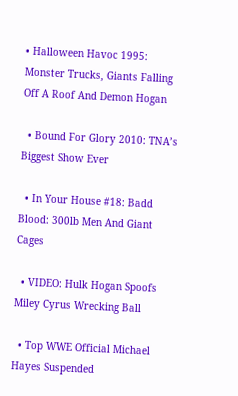• Halloween Havoc 1995: Monster Trucks, Giants Falling Off A Roof And Demon Hogan

  • Bound For Glory 2010: TNA’s Biggest Show Ever

  • In Your House #18: Badd Blood: 300lb Men And Giant Cages

  • VIDEO: Hulk Hogan Spoofs Miley Cyrus Wrecking Ball

  • Top WWE Official Michael Hayes Suspended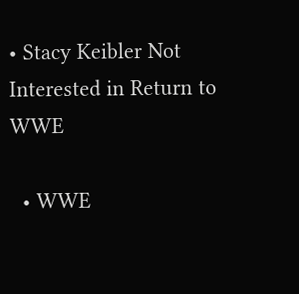• Stacy Keibler Not Interested in Return to WWE

  • WWE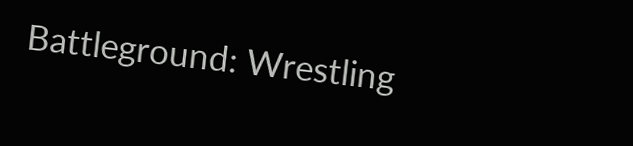Battleground: Wrestling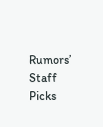Rumors’ Staff Picks